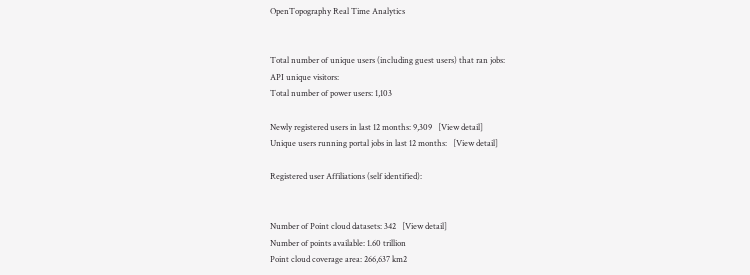OpenTopography Real Time Analytics


Total number of unique users (including guest users) that ran jobs:
API unique visitors:
Total number of power users: 1,103

Newly registered users in last 12 months: 9,309   [View detail]
Unique users running portal jobs in last 12 months:   [View detail]

Registered user Affiliations (self identified):


Number of Point cloud datasets: 342   [View detail]
Number of points available: 1.60 trillion
Point cloud coverage area: 266,637 km2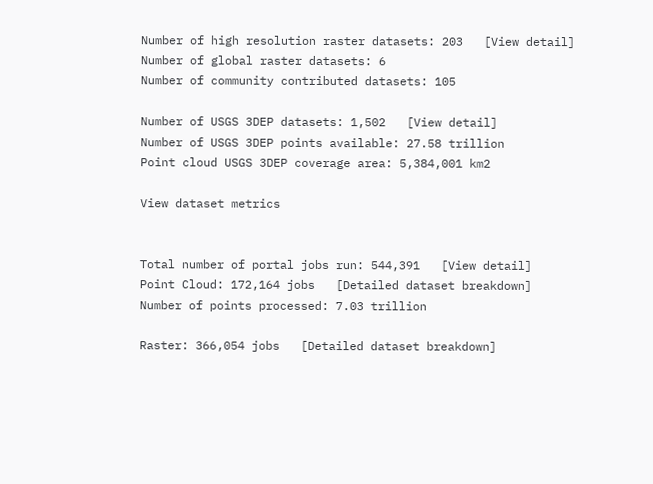Number of high resolution raster datasets: 203   [View detail]
Number of global raster datasets: 6
Number of community contributed datasets: 105

Number of USGS 3DEP datasets: 1,502   [View detail]
Number of USGS 3DEP points available: 27.58 trillion
Point cloud USGS 3DEP coverage area: 5,384,001 km2

View dataset metrics


Total number of portal jobs run: 544,391   [View detail]
Point Cloud: 172,164 jobs   [Detailed dataset breakdown]
Number of points processed: 7.03 trillion

Raster: 366,054 jobs   [Detailed dataset breakdown]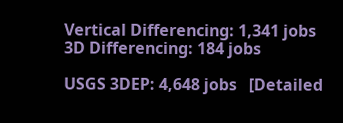Vertical Differencing: 1,341 jobs
3D Differencing: 184 jobs

USGS 3DEP: 4,648 jobs   [Detailed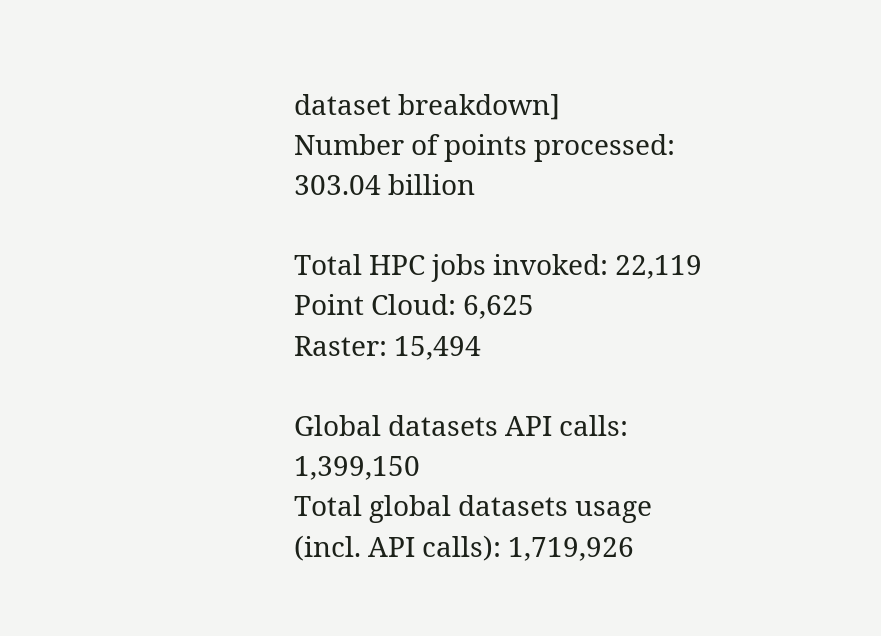dataset breakdown]
Number of points processed: 303.04 billion

Total HPC jobs invoked: 22,119
Point Cloud: 6,625
Raster: 15,494

Global datasets API calls: 1,399,150
Total global datasets usage (incl. API calls): 1,719,926